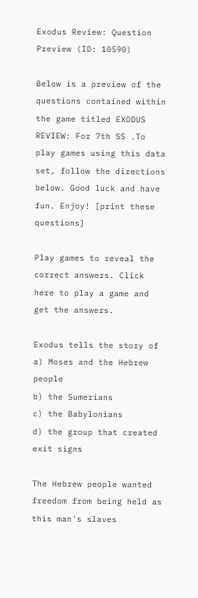Exodus Review: Question Preview (ID: 10590)

Below is a preview of the questions contained within the game titled EXODUS REVIEW: For 7th SS .To play games using this data set, follow the directions below. Good luck and have fun. Enjoy! [print these questions]

Play games to reveal the correct answers. Click here to play a game and get the answers.

Exodus tells the story of
a) Moses and the Hebrew people
b) the Sumerians
c) the Babylonians
d) the group that created exit signs

The Hebrew people wanted freedom from being held as this man's slaves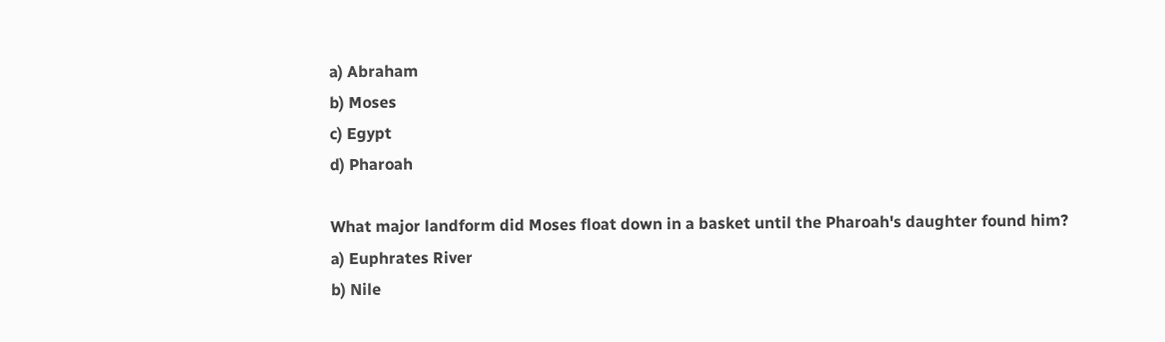a) Abraham
b) Moses
c) Egypt
d) Pharoah

What major landform did Moses float down in a basket until the Pharoah's daughter found him?
a) Euphrates River
b) Nile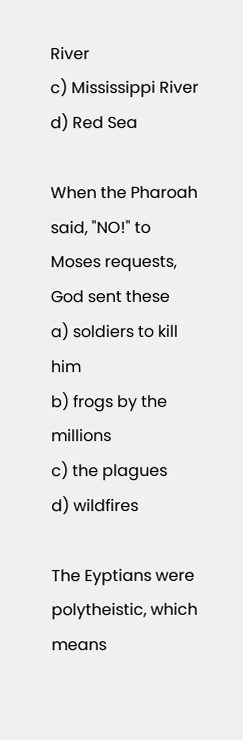River
c) Mississippi River
d) Red Sea

When the Pharoah said, "NO!" to Moses requests, God sent these
a) soldiers to kill him
b) frogs by the millions
c) the plagues
d) wildfires

The Eyptians were polytheistic, which means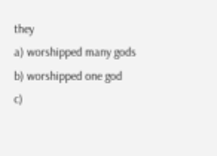they
a) worshipped many gods
b) worshipped one god
c)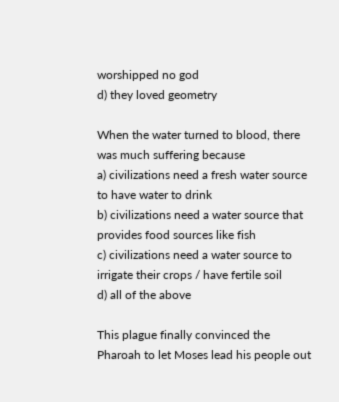worshipped no god
d) they loved geometry

When the water turned to blood, there was much suffering because
a) civilizations need a fresh water source to have water to drink
b) civilizations need a water source that provides food sources like fish
c) civilizations need a water source to irrigate their crops / have fertile soil
d) all of the above

This plague finally convinced the Pharoah to let Moses lead his people out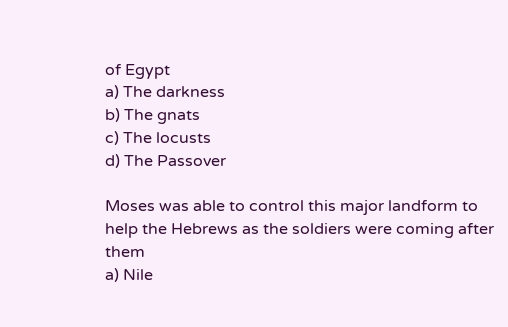of Egypt
a) The darkness
b) The gnats
c) The locusts
d) The Passover

Moses was able to control this major landform to help the Hebrews as the soldiers were coming after them
a) Nile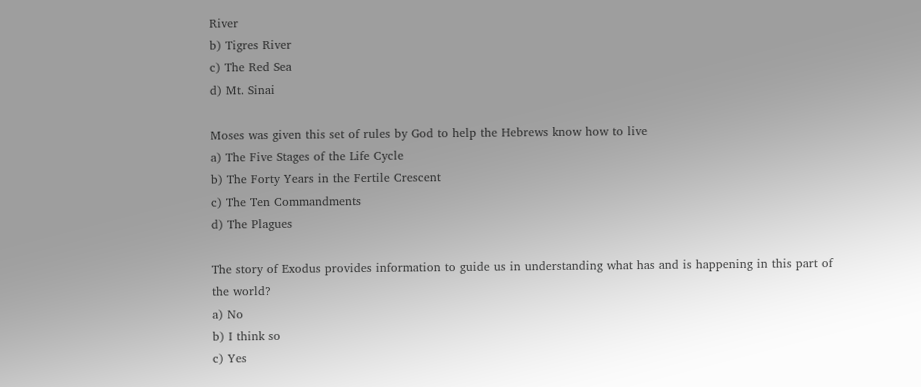River
b) Tigres River
c) The Red Sea
d) Mt. Sinai

Moses was given this set of rules by God to help the Hebrews know how to live
a) The Five Stages of the Life Cycle
b) The Forty Years in the Fertile Crescent
c) The Ten Commandments
d) The Plagues

The story of Exodus provides information to guide us in understanding what has and is happening in this part of the world?
a) No
b) I think so
c) Yes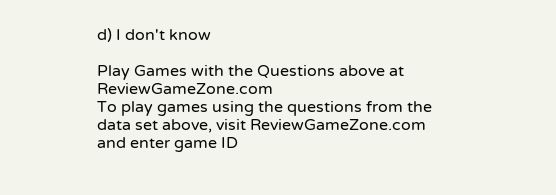d) I don't know

Play Games with the Questions above at ReviewGameZone.com
To play games using the questions from the data set above, visit ReviewGameZone.com and enter game ID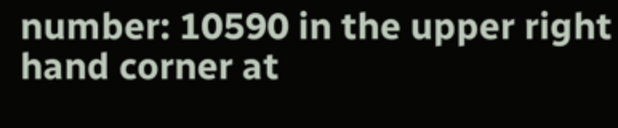number: 10590 in the upper right hand corner at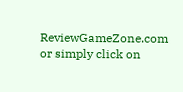ReviewGameZone.com or simply click on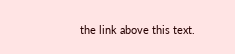the link above this text.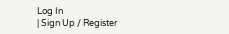Log In
| Sign Up / Register